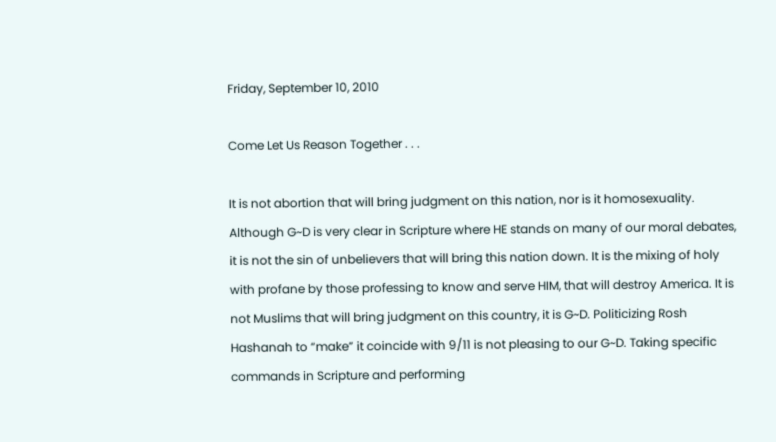Friday, September 10, 2010

Come Let Us Reason Together . . .

It is not abortion that will bring judgment on this nation, nor is it homosexuality. Although G~D is very clear in Scripture where HE stands on many of our moral debates, it is not the sin of unbelievers that will bring this nation down. It is the mixing of holy with profane by those professing to know and serve HIM, that will destroy America. It is not Muslims that will bring judgment on this country, it is G~D. Politicizing Rosh Hashanah to “make” it coincide with 9/11 is not pleasing to our G~D. Taking specific commands in Scripture and performing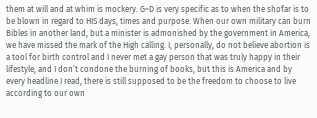them at will and at whim is mockery. G~D is very specific as to when the shofar is to be blown in regard to HIS days, times and purpose. When our own military can burn Bibles in another land, but a minister is admonished by the government in America, we have missed the mark of the High calling. I, personally, do not believe abortion is a tool for birth control and I never met a gay person that was truly happy in their lifestyle, and I don’t condone the burning of books, but this is America and by every headline I read, there is still supposed to be the freedom to choose to live according to our own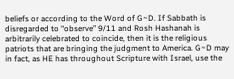beliefs or according to the Word of G~D. If Sabbath is disregarded to “observe” 9/11 and Rosh Hashanah is arbitrarily celebrated to coincide, then it is the religious patriots that are bringing the judgment to America. G~D may in fact, as HE has throughout Scripture with Israel, use the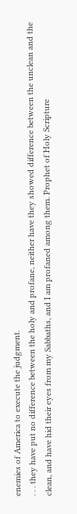enemies of America to execute the judgment.
. . . they have put no difference between the holy and profane, neither have they showed difference between the unclean and the clean, and have hid their eyes from my Sabbaths, and I am profaned among them. Prophet of Holy Scripture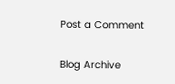Post a Comment

Blog Archive